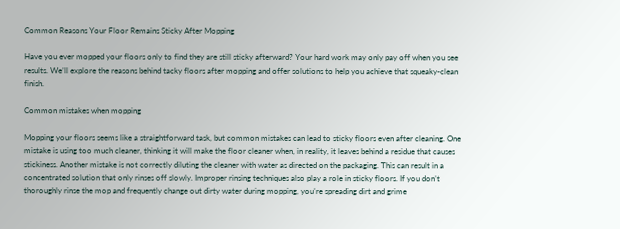Common Reasons Your Floor Remains Sticky After Mopping

Have you ever mopped your floors only to find they are still sticky afterward? Your hard work may only pay off when you see results. We’ll explore the reasons behind tacky floors after mopping and offer solutions to help you achieve that squeaky-clean finish.

Common mistakes when mopping

Mopping your floors seems like a straightforward task, but common mistakes can lead to sticky floors even after cleaning. One mistake is using too much cleaner, thinking it will make the floor cleaner when, in reality, it leaves behind a residue that causes stickiness. Another mistake is not correctly diluting the cleaner with water as directed on the packaging. This can result in a concentrated solution that only rinses off slowly. Improper rinsing techniques also play a role in sticky floors. If you don’t thoroughly rinse the mop and frequently change out dirty water during mopping, you’re spreading dirt and grime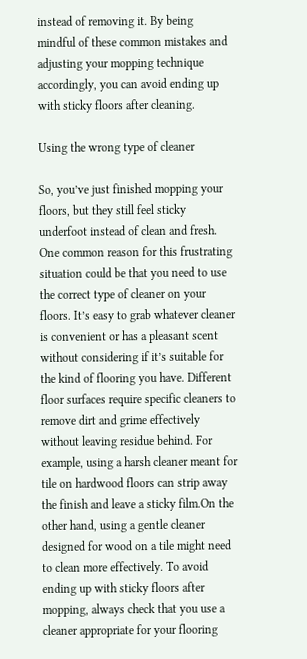instead of removing it. By being mindful of these common mistakes and adjusting your mopping technique accordingly, you can avoid ending up with sticky floors after cleaning.

Using the wrong type of cleaner

So, you’ve just finished mopping your floors, but they still feel sticky underfoot instead of clean and fresh. One common reason for this frustrating situation could be that you need to use the correct type of cleaner on your floors. It’s easy to grab whatever cleaner is convenient or has a pleasant scent without considering if it’s suitable for the kind of flooring you have. Different floor surfaces require specific cleaners to remove dirt and grime effectively without leaving residue behind. For example, using a harsh cleaner meant for tile on hardwood floors can strip away the finish and leave a sticky film.On the other hand, using a gentle cleaner designed for wood on a tile might need to clean more effectively. To avoid ending up with sticky floors after mopping, always check that you use a cleaner appropriate for your flooring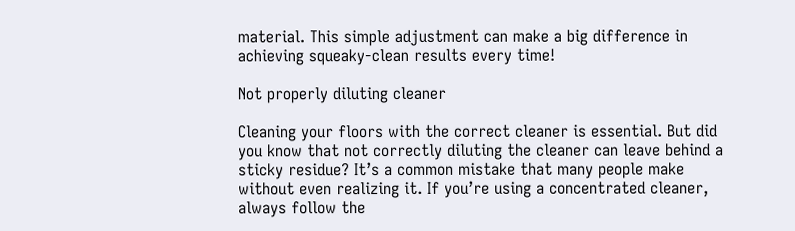material. This simple adjustment can make a big difference in achieving squeaky-clean results every time!

Not properly diluting cleaner

Cleaning your floors with the correct cleaner is essential. But did you know that not correctly diluting the cleaner can leave behind a sticky residue? It’s a common mistake that many people make without even realizing it. If you’re using a concentrated cleaner, always follow the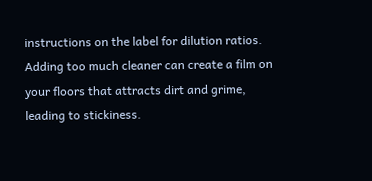instructions on the label for dilution ratios. Adding too much cleaner can create a film on your floors that attracts dirt and grime, leading to stickiness.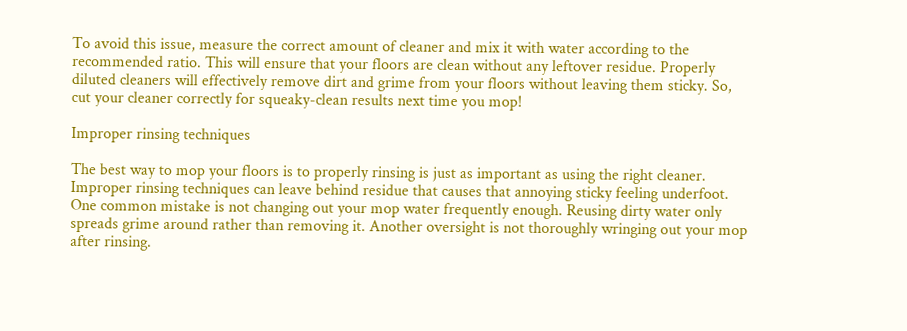To avoid this issue, measure the correct amount of cleaner and mix it with water according to the recommended ratio. This will ensure that your floors are clean without any leftover residue. Properly diluted cleaners will effectively remove dirt and grime from your floors without leaving them sticky. So, cut your cleaner correctly for squeaky-clean results next time you mop!

Improper rinsing techniques

The best way to mop your floors is to properly rinsing is just as important as using the right cleaner. Improper rinsing techniques can leave behind residue that causes that annoying sticky feeling underfoot. One common mistake is not changing out your mop water frequently enough. Reusing dirty water only spreads grime around rather than removing it. Another oversight is not thoroughly wringing out your mop after rinsing.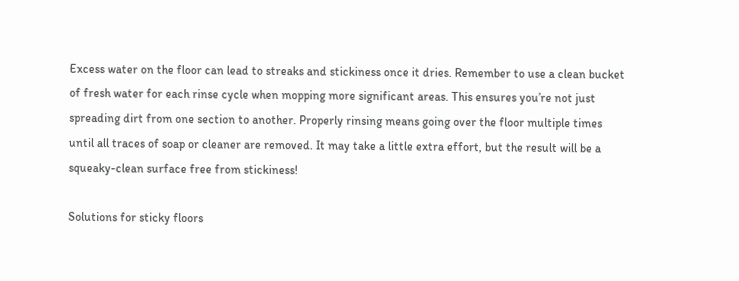Excess water on the floor can lead to streaks and stickiness once it dries. Remember to use a clean bucket of fresh water for each rinse cycle when mopping more significant areas. This ensures you’re not just spreading dirt from one section to another. Properly rinsing means going over the floor multiple times until all traces of soap or cleaner are removed. It may take a little extra effort, but the result will be a squeaky-clean surface free from stickiness!

Solutions for sticky floors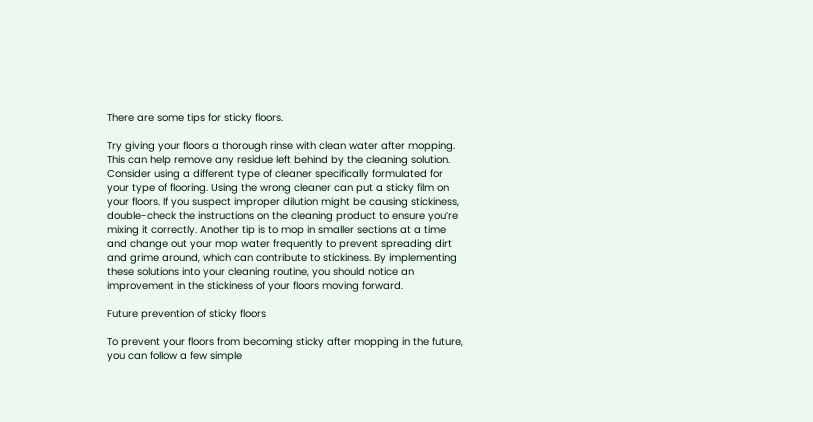There are some tips for sticky floors.

Try giving your floors a thorough rinse with clean water after mopping. This can help remove any residue left behind by the cleaning solution. Consider using a different type of cleaner specifically formulated for your type of flooring. Using the wrong cleaner can put a sticky film on your floors. If you suspect improper dilution might be causing stickiness, double-check the instructions on the cleaning product to ensure you’re mixing it correctly. Another tip is to mop in smaller sections at a time and change out your mop water frequently to prevent spreading dirt and grime around, which can contribute to stickiness. By implementing these solutions into your cleaning routine, you should notice an improvement in the stickiness of your floors moving forward.

Future prevention of sticky floors

To prevent your floors from becoming sticky after mopping in the future, you can follow a few simple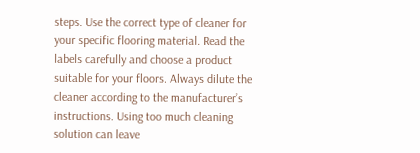steps. Use the correct type of cleaner for your specific flooring material. Read the labels carefully and choose a product suitable for your floors. Always dilute the cleaner according to the manufacturer’s instructions. Using too much cleaning solution can leave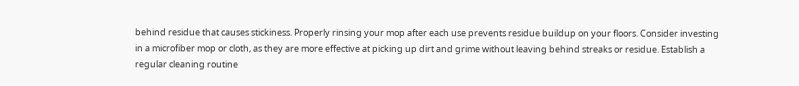behind residue that causes stickiness. Properly rinsing your mop after each use prevents residue buildup on your floors. Consider investing in a microfiber mop or cloth, as they are more effective at picking up dirt and grime without leaving behind streaks or residue. Establish a regular cleaning routine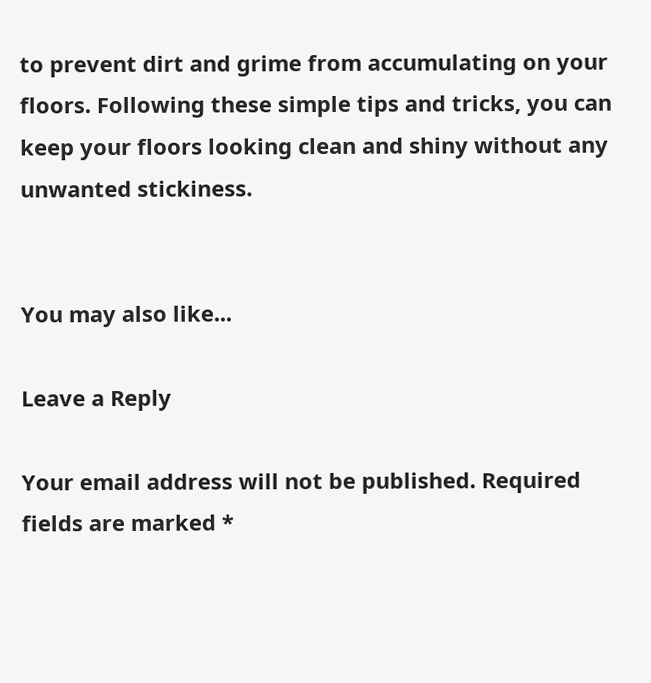to prevent dirt and grime from accumulating on your floors. Following these simple tips and tricks, you can keep your floors looking clean and shiny without any unwanted stickiness.


You may also like...

Leave a Reply

Your email address will not be published. Required fields are marked *